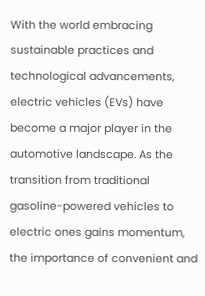With the world embracing sustainable practices and technological advancements, electric vehicles (EVs) have become a major player in the automotive landscape. As the transition from traditional gasoline-powered vehicles to electric ones gains momentum, the importance of convenient and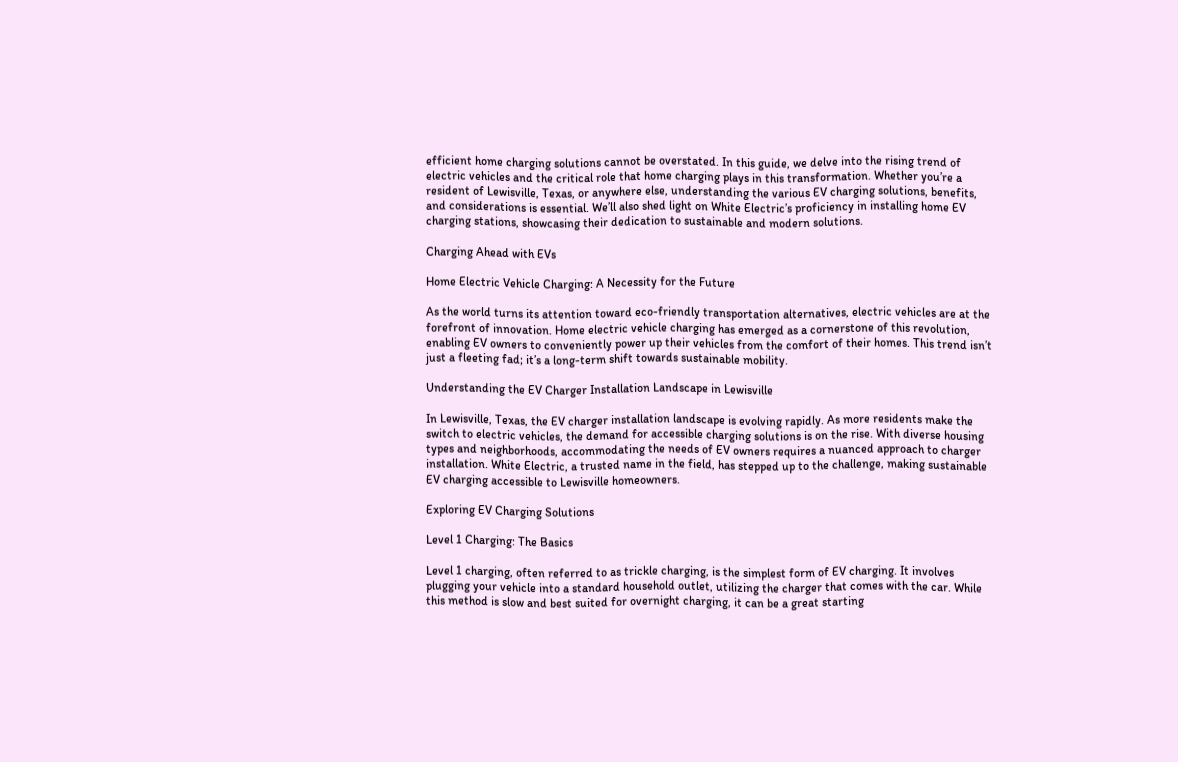efficient home charging solutions cannot be overstated. In this guide, we delve into the rising trend of electric vehicles and the critical role that home charging plays in this transformation. Whether you’re a resident of Lewisville, Texas, or anywhere else, understanding the various EV charging solutions, benefits, and considerations is essential. We’ll also shed light on White Electric’s proficiency in installing home EV charging stations, showcasing their dedication to sustainable and modern solutions.

Charging Ahead with EVs

Home Electric Vehicle Charging: A Necessity for the Future

As the world turns its attention toward eco-friendly transportation alternatives, electric vehicles are at the forefront of innovation. Home electric vehicle charging has emerged as a cornerstone of this revolution, enabling EV owners to conveniently power up their vehicles from the comfort of their homes. This trend isn’t just a fleeting fad; it’s a long-term shift towards sustainable mobility.

Understanding the EV Charger Installation Landscape in Lewisville

In Lewisville, Texas, the EV charger installation landscape is evolving rapidly. As more residents make the switch to electric vehicles, the demand for accessible charging solutions is on the rise. With diverse housing types and neighborhoods, accommodating the needs of EV owners requires a nuanced approach to charger installation. White Electric, a trusted name in the field, has stepped up to the challenge, making sustainable EV charging accessible to Lewisville homeowners.

Exploring EV Charging Solutions

Level 1 Charging: The Basics

Level 1 charging, often referred to as trickle charging, is the simplest form of EV charging. It involves plugging your vehicle into a standard household outlet, utilizing the charger that comes with the car. While this method is slow and best suited for overnight charging, it can be a great starting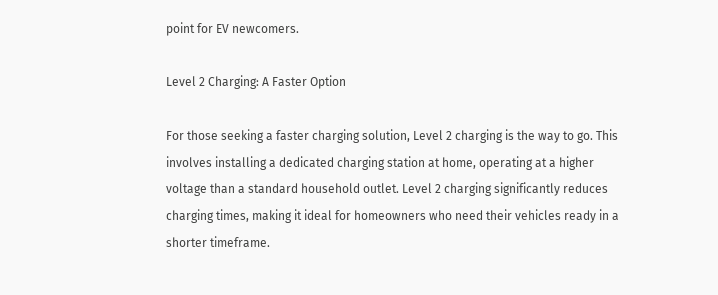point for EV newcomers.

Level 2 Charging: A Faster Option

For those seeking a faster charging solution, Level 2 charging is the way to go. This involves installing a dedicated charging station at home, operating at a higher voltage than a standard household outlet. Level 2 charging significantly reduces charging times, making it ideal for homeowners who need their vehicles ready in a shorter timeframe.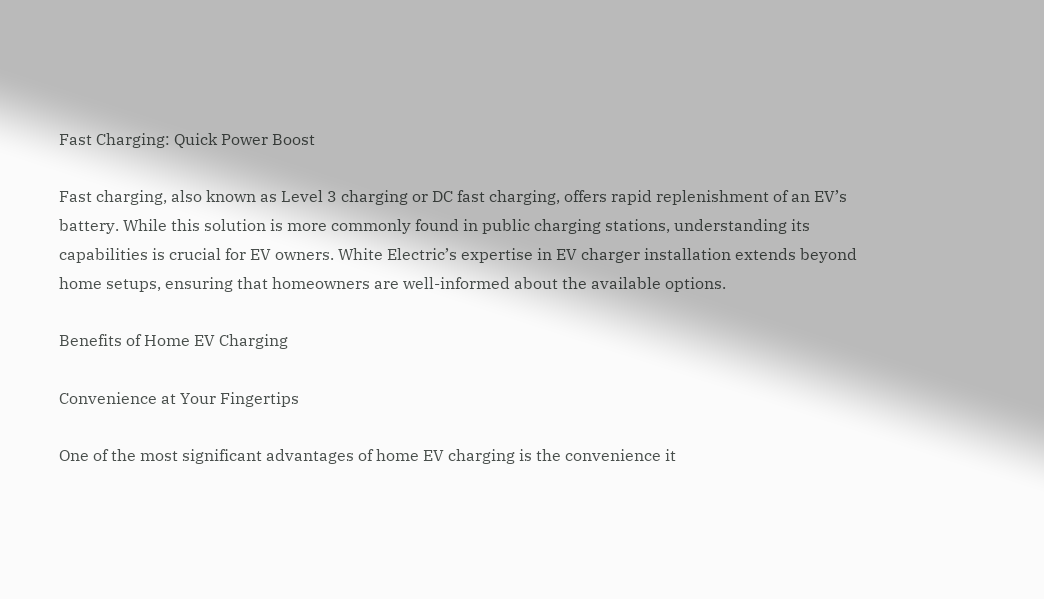Fast Charging: Quick Power Boost

Fast charging, also known as Level 3 charging or DC fast charging, offers rapid replenishment of an EV’s battery. While this solution is more commonly found in public charging stations, understanding its capabilities is crucial for EV owners. White Electric’s expertise in EV charger installation extends beyond home setups, ensuring that homeowners are well-informed about the available options.

Benefits of Home EV Charging

Convenience at Your Fingertips

One of the most significant advantages of home EV charging is the convenience it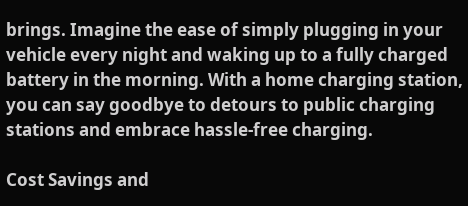brings. Imagine the ease of simply plugging in your vehicle every night and waking up to a fully charged battery in the morning. With a home charging station, you can say goodbye to detours to public charging stations and embrace hassle-free charging.

Cost Savings and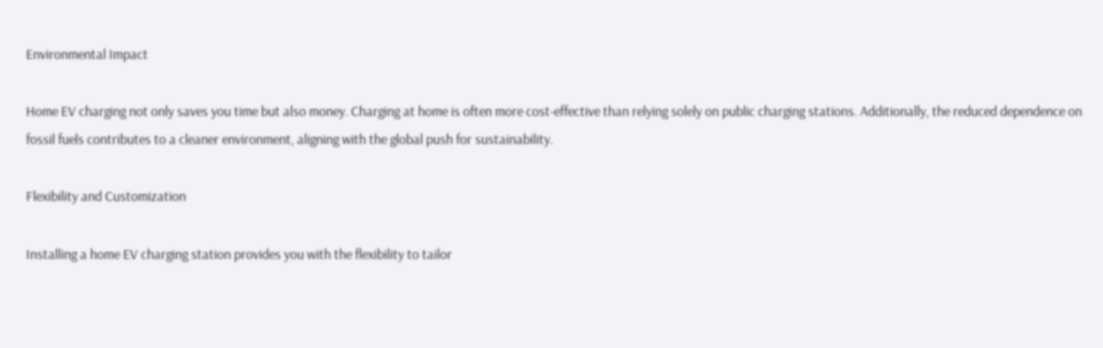Environmental Impact

Home EV charging not only saves you time but also money. Charging at home is often more cost-effective than relying solely on public charging stations. Additionally, the reduced dependence on fossil fuels contributes to a cleaner environment, aligning with the global push for sustainability.

Flexibility and Customization

Installing a home EV charging station provides you with the flexibility to tailor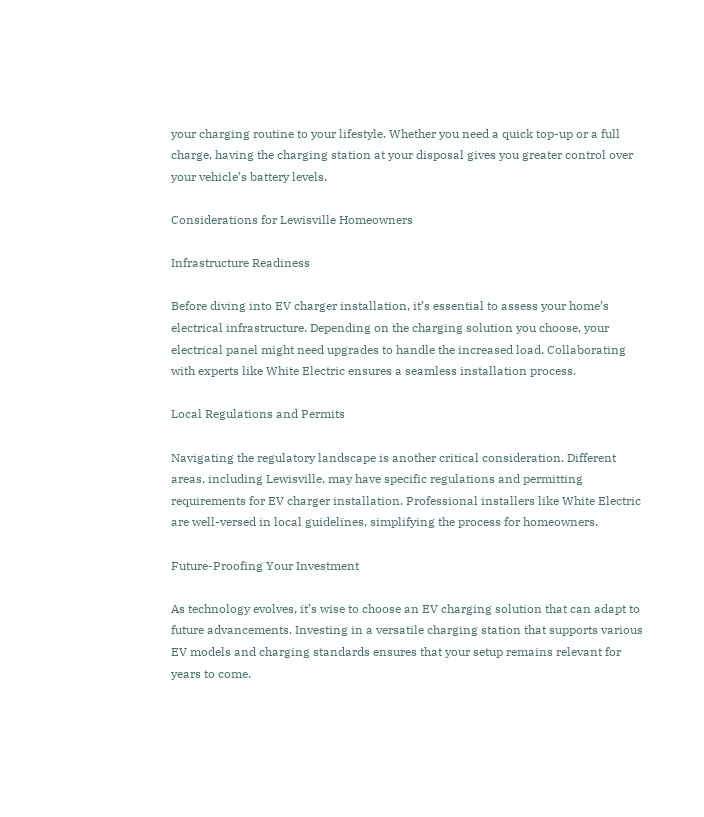your charging routine to your lifestyle. Whether you need a quick top-up or a full charge, having the charging station at your disposal gives you greater control over your vehicle’s battery levels.

Considerations for Lewisville Homeowners

Infrastructure Readiness

Before diving into EV charger installation, it’s essential to assess your home’s electrical infrastructure. Depending on the charging solution you choose, your electrical panel might need upgrades to handle the increased load. Collaborating with experts like White Electric ensures a seamless installation process.

Local Regulations and Permits

Navigating the regulatory landscape is another critical consideration. Different areas, including Lewisville, may have specific regulations and permitting requirements for EV charger installation. Professional installers like White Electric are well-versed in local guidelines, simplifying the process for homeowners.

Future-Proofing Your Investment

As technology evolves, it’s wise to choose an EV charging solution that can adapt to future advancements. Investing in a versatile charging station that supports various EV models and charging standards ensures that your setup remains relevant for years to come.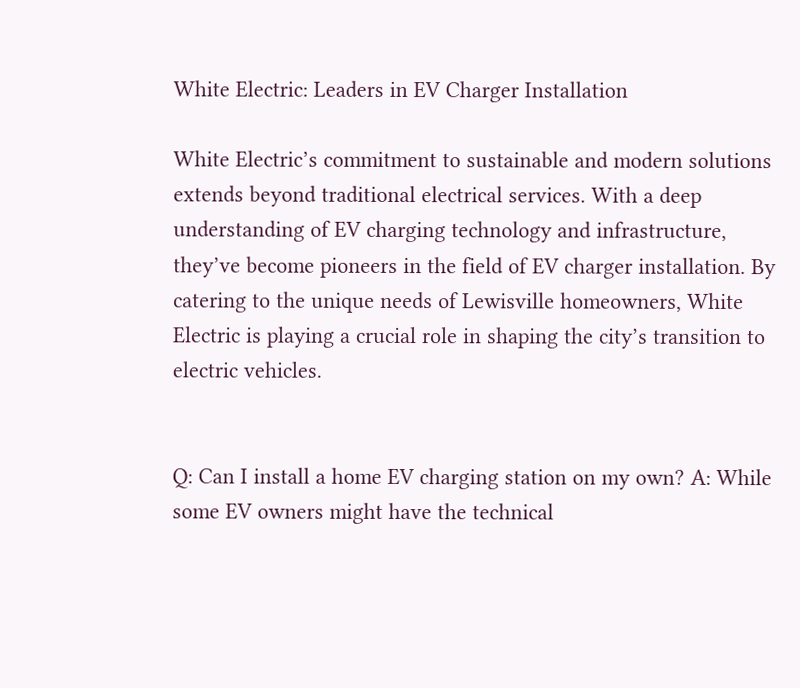White Electric: Leaders in EV Charger Installation

White Electric’s commitment to sustainable and modern solutions extends beyond traditional electrical services. With a deep understanding of EV charging technology and infrastructure, they’ve become pioneers in the field of EV charger installation. By catering to the unique needs of Lewisville homeowners, White Electric is playing a crucial role in shaping the city’s transition to electric vehicles.


Q: Can I install a home EV charging station on my own? A: While some EV owners might have the technical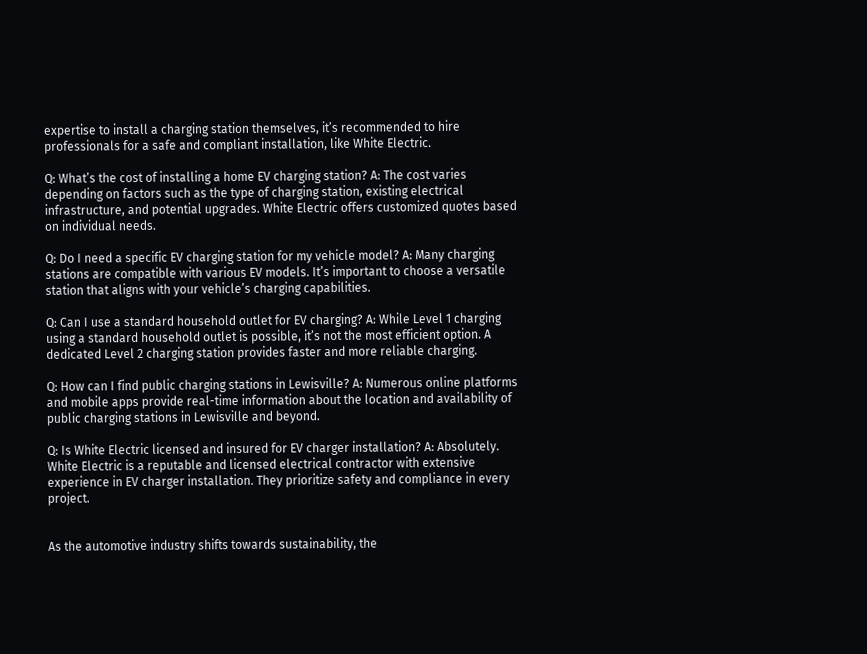expertise to install a charging station themselves, it’s recommended to hire professionals for a safe and compliant installation, like White Electric.

Q: What’s the cost of installing a home EV charging station? A: The cost varies depending on factors such as the type of charging station, existing electrical infrastructure, and potential upgrades. White Electric offers customized quotes based on individual needs.

Q: Do I need a specific EV charging station for my vehicle model? A: Many charging stations are compatible with various EV models. It’s important to choose a versatile station that aligns with your vehicle’s charging capabilities.

Q: Can I use a standard household outlet for EV charging? A: While Level 1 charging using a standard household outlet is possible, it’s not the most efficient option. A dedicated Level 2 charging station provides faster and more reliable charging.

Q: How can I find public charging stations in Lewisville? A: Numerous online platforms and mobile apps provide real-time information about the location and availability of public charging stations in Lewisville and beyond.

Q: Is White Electric licensed and insured for EV charger installation? A: Absolutely. White Electric is a reputable and licensed electrical contractor with extensive experience in EV charger installation. They prioritize safety and compliance in every project.


As the automotive industry shifts towards sustainability, the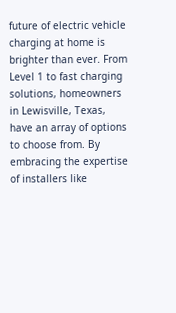future of electric vehicle charging at home is brighter than ever. From Level 1 to fast charging solutions, homeowners in Lewisville, Texas, have an array of options to choose from. By embracing the expertise of installers like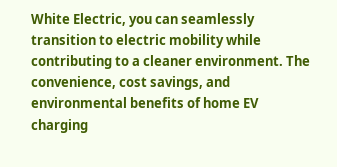White Electric, you can seamlessly transition to electric mobility while contributing to a cleaner environment. The convenience, cost savings, and environmental benefits of home EV charging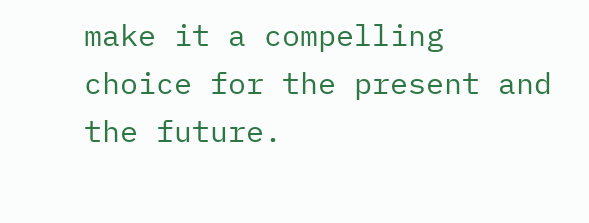make it a compelling choice for the present and the future.